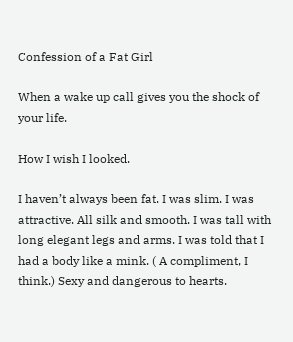Confession of a Fat Girl

When a wake up call gives you the shock of your life.

How I wish I looked.

I haven’t always been fat. I was slim. I was attractive. All silk and smooth. I was tall with long elegant legs and arms. I was told that I had a body like a mink. ( A compliment, I think.) Sexy and dangerous to hearts.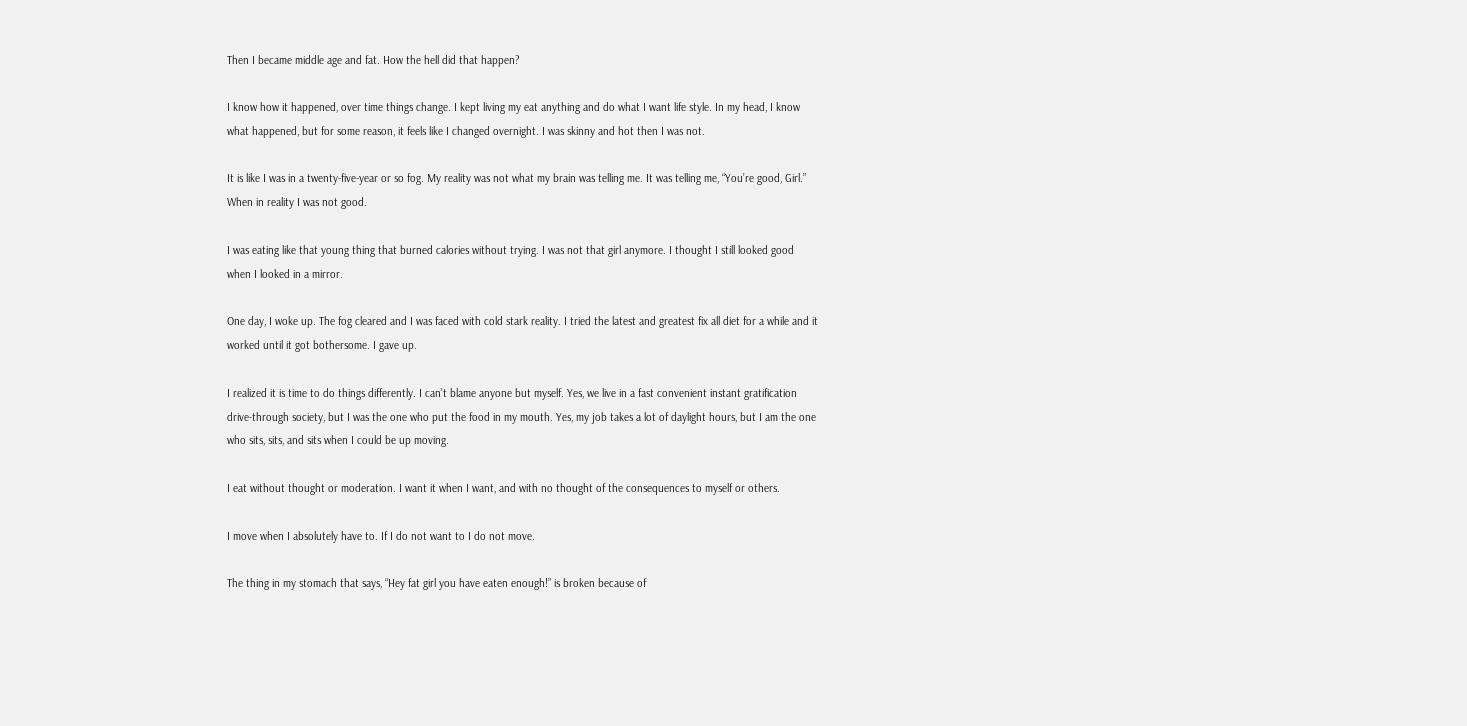Then I became middle age and fat. How the hell did that happen?

I know how it happened, over time things change. I kept living my eat anything and do what I want life style. In my head, I know what happened, but for some reason, it feels like I changed overnight. I was skinny and hot then I was not.

It is like I was in a twenty-five-year or so fog. My reality was not what my brain was telling me. It was telling me, “You’re good, Girl.” When in reality I was not good.

I was eating like that young thing that burned calories without trying. I was not that girl anymore. I thought I still looked good when I looked in a mirror.

One day, I woke up. The fog cleared and I was faced with cold stark reality. I tried the latest and greatest fix all diet for a while and it worked until it got bothersome. I gave up.

I realized it is time to do things differently. I can’t blame anyone but myself. Yes, we live in a fast convenient instant gratification drive-through society, but I was the one who put the food in my mouth. Yes, my job takes a lot of daylight hours, but I am the one who sits, sits, and sits when I could be up moving.

I eat without thought or moderation. I want it when I want, and with no thought of the consequences to myself or others.

I move when I absolutely have to. If I do not want to I do not move.

The thing in my stomach that says, “Hey fat girl you have eaten enough!” is broken because of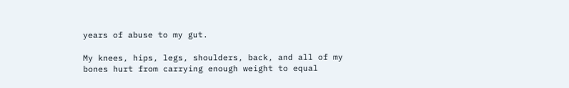years of abuse to my gut.

My knees, hips, legs, shoulders, back, and all of my bones hurt from carrying enough weight to equal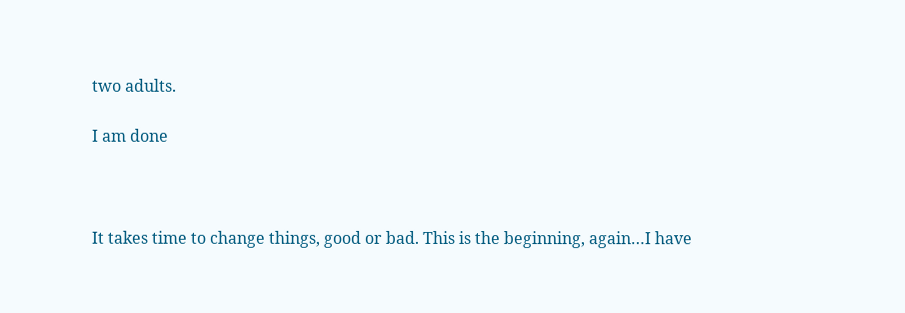two adults.

I am done



It takes time to change things, good or bad. This is the beginning, again…I have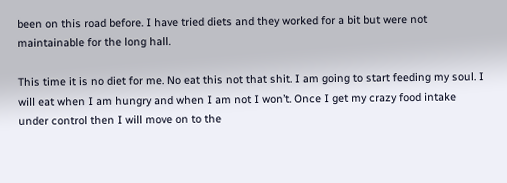been on this road before. I have tried diets and they worked for a bit but were not maintainable for the long hall.

This time it is no diet for me. No eat this not that shit. I am going to start feeding my soul. I will eat when I am hungry and when I am not I won’t. Once I get my crazy food intake under control then I will move on to the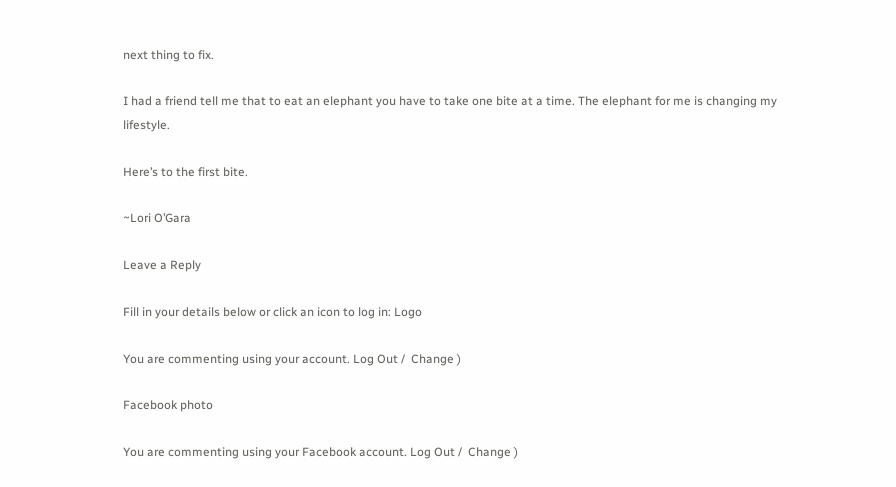next thing to fix.

I had a friend tell me that to eat an elephant you have to take one bite at a time. The elephant for me is changing my lifestyle.

Here’s to the first bite.

~Lori O’Gara

Leave a Reply

Fill in your details below or click an icon to log in: Logo

You are commenting using your account. Log Out /  Change )

Facebook photo

You are commenting using your Facebook account. Log Out /  Change )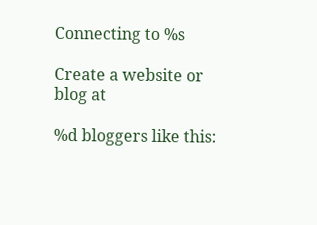Connecting to %s

Create a website or blog at

%d bloggers like this: